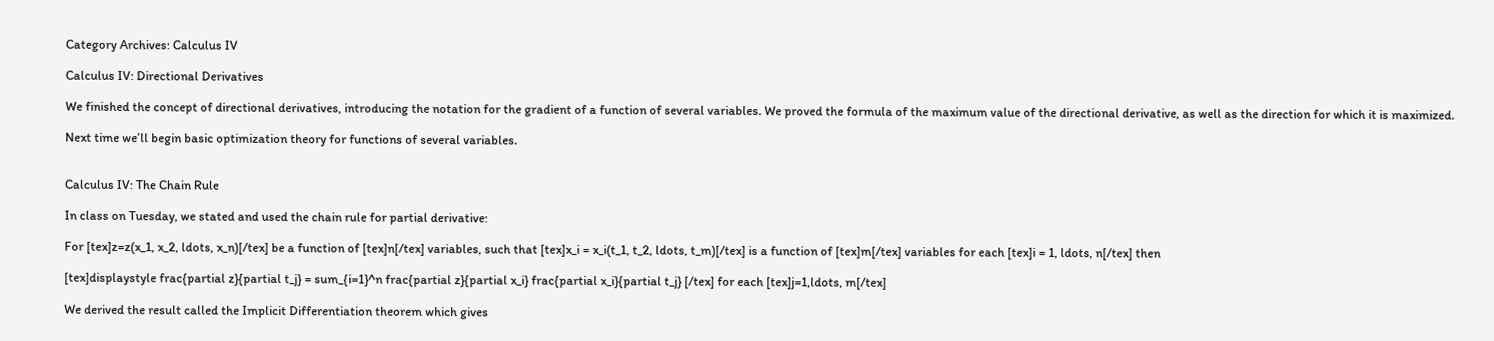Category Archives: Calculus IV

Calculus IV: Directional Derivatives

We finished the concept of directional derivatives, introducing the notation for the gradient of a function of several variables. We proved the formula of the maximum value of the directional derivative, as well as the direction for which it is maximized.

Next time we’ll begin basic optimization theory for functions of several variables.


Calculus IV: The Chain Rule

In class on Tuesday, we stated and used the chain rule for partial derivative:

For [tex]z=z(x_1, x_2, ldots, x_n)[/tex] be a function of [tex]n[/tex] variables, such that [tex]x_i = x_i(t_1, t_2, ldots, t_m)[/tex] is a function of [tex]m[/tex] variables for each [tex]i = 1, ldots, n[/tex] then

[tex]displaystyle frac{partial z}{partial t_j} = sum_{i=1}^n frac{partial z}{partial x_i} frac{partial x_i}{partial t_j} [/tex] for each [tex]j=1,ldots, m[/tex]

We derived the result called the Implicit Differentiation theorem which gives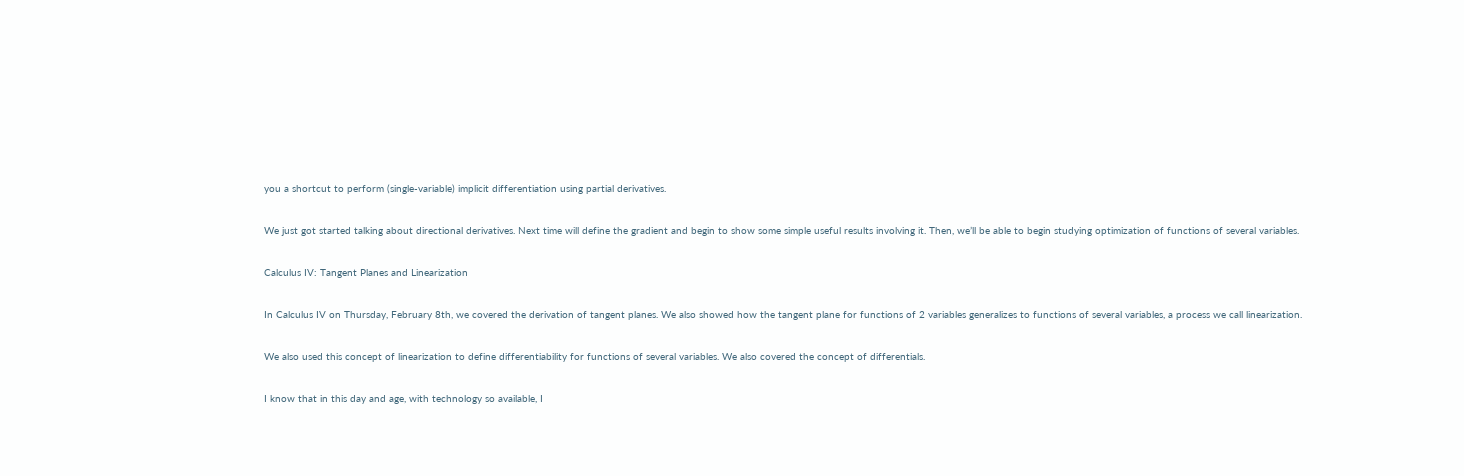you a shortcut to perform (single-variable) implicit differentiation using partial derivatives.

We just got started talking about directional derivatives. Next time will define the gradient and begin to show some simple useful results involving it. Then, we’ll be able to begin studying optimization of functions of several variables.

Calculus IV: Tangent Planes and Linearization

In Calculus IV on Thursday, February 8th, we covered the derivation of tangent planes. We also showed how the tangent plane for functions of 2 variables generalizes to functions of several variables, a process we call linearization.

We also used this concept of linearization to define differentiability for functions of several variables. We also covered the concept of differentials.

I know that in this day and age, with technology so available, I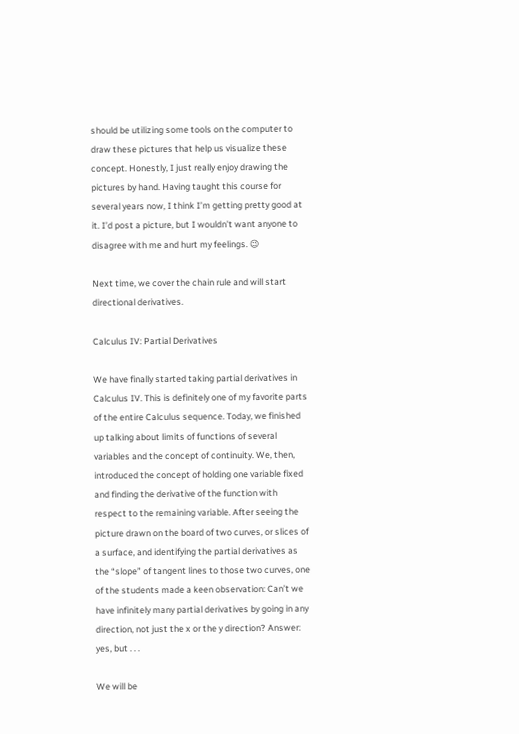should be utilizing some tools on the computer to draw these pictures that help us visualize these concept. Honestly, I just really enjoy drawing the pictures by hand. Having taught this course for several years now, I think I’m getting pretty good at it. I’d post a picture, but I wouldn’t want anyone to disagree with me and hurt my feelings. 😉

Next time, we cover the chain rule and will start directional derivatives.

Calculus IV: Partial Derivatives

We have finally started taking partial derivatives in Calculus IV. This is definitely one of my favorite parts of the entire Calculus sequence. Today, we finished up talking about limits of functions of several variables and the concept of continuity. We, then, introduced the concept of holding one variable fixed and finding the derivative of the function with respect to the remaining variable. After seeing the picture drawn on the board of two curves, or slices of a surface, and identifying the partial derivatives as the “slope” of tangent lines to those two curves, one of the students made a keen observation: Can’t we have infinitely many partial derivatives by going in any direction, not just the x or the y direction? Answer: yes, but . . .

We will be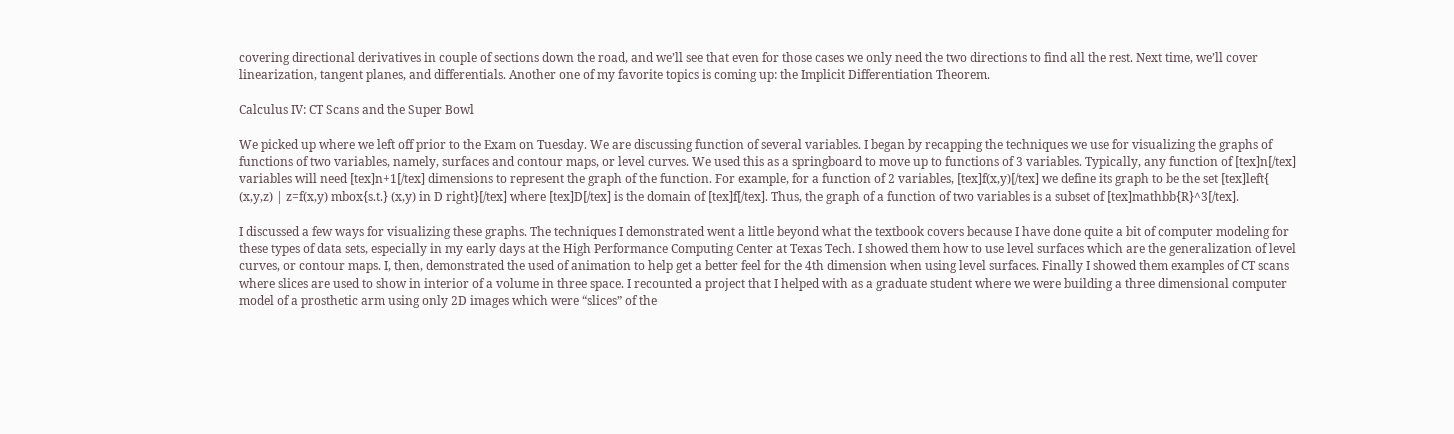covering directional derivatives in couple of sections down the road, and we’ll see that even for those cases we only need the two directions to find all the rest. Next time, we’ll cover linearization, tangent planes, and differentials. Another one of my favorite topics is coming up: the Implicit Differentiation Theorem.

Calculus IV: CT Scans and the Super Bowl

We picked up where we left off prior to the Exam on Tuesday. We are discussing function of several variables. I began by recapping the techniques we use for visualizing the graphs of functions of two variables, namely, surfaces and contour maps, or level curves. We used this as a springboard to move up to functions of 3 variables. Typically, any function of [tex]n[/tex] variables will need [tex]n+1[/tex] dimensions to represent the graph of the function. For example, for a function of 2 variables, [tex]f(x,y)[/tex] we define its graph to be the set [tex]left{ (x,y,z) | z=f(x,y) mbox{s.t.} (x,y) in D right}[/tex] where [tex]D[/tex] is the domain of [tex]f[/tex]. Thus, the graph of a function of two variables is a subset of [tex]mathbb{R}^3[/tex].

I discussed a few ways for visualizing these graphs. The techniques I demonstrated went a little beyond what the textbook covers because I have done quite a bit of computer modeling for these types of data sets, especially in my early days at the High Performance Computing Center at Texas Tech. I showed them how to use level surfaces which are the generalization of level curves, or contour maps. I, then, demonstrated the used of animation to help get a better feel for the 4th dimension when using level surfaces. Finally I showed them examples of CT scans where slices are used to show in interior of a volume in three space. I recounted a project that I helped with as a graduate student where we were building a three dimensional computer model of a prosthetic arm using only 2D images which were “slices” of the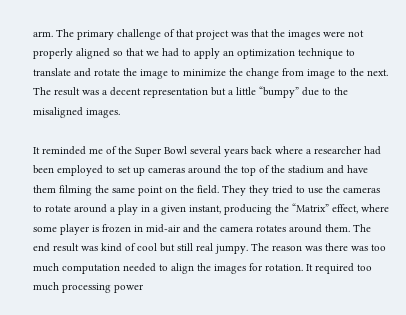arm. The primary challenge of that project was that the images were not properly aligned so that we had to apply an optimization technique to translate and rotate the image to minimize the change from image to the next. The result was a decent representation but a little “bumpy” due to the misaligned images.

It reminded me of the Super Bowl several years back where a researcher had been employed to set up cameras around the top of the stadium and have them filming the same point on the field. They they tried to use the cameras to rotate around a play in a given instant, producing the “Matrix” effect, where some player is frozen in mid-air and the camera rotates around them. The end result was kind of cool but still real jumpy. The reason was there was too much computation needed to align the images for rotation. It required too much processing power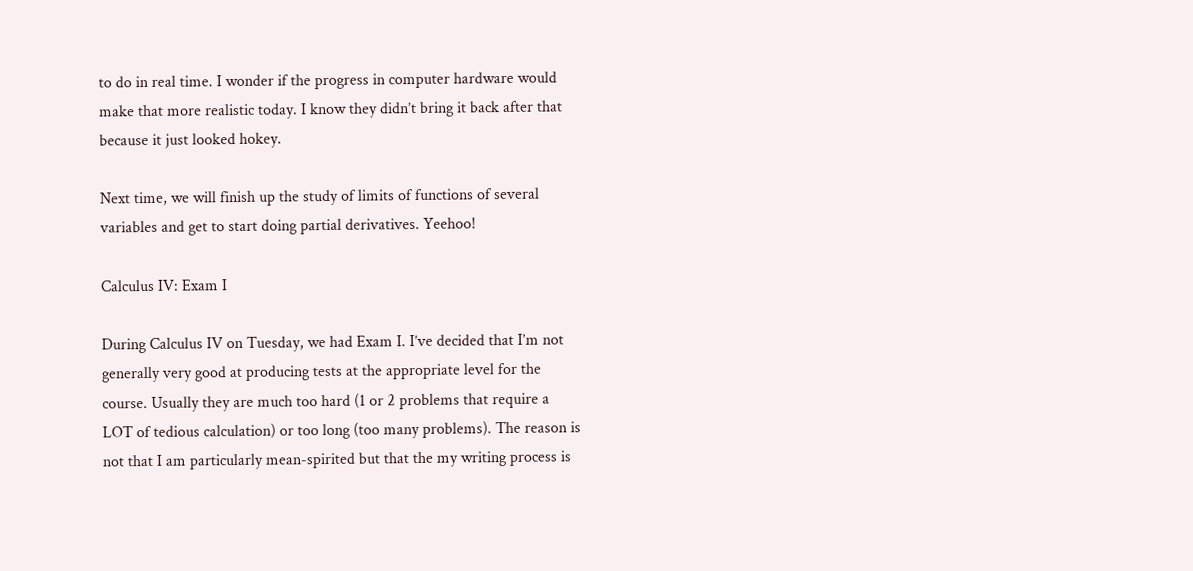to do in real time. I wonder if the progress in computer hardware would make that more realistic today. I know they didn’t bring it back after that because it just looked hokey.

Next time, we will finish up the study of limits of functions of several variables and get to start doing partial derivatives. Yeehoo!

Calculus IV: Exam I

During Calculus IV on Tuesday, we had Exam I. I’ve decided that I’m not generally very good at producing tests at the appropriate level for the course. Usually they are much too hard (1 or 2 problems that require a LOT of tedious calculation) or too long (too many problems). The reason is not that I am particularly mean-spirited but that the my writing process is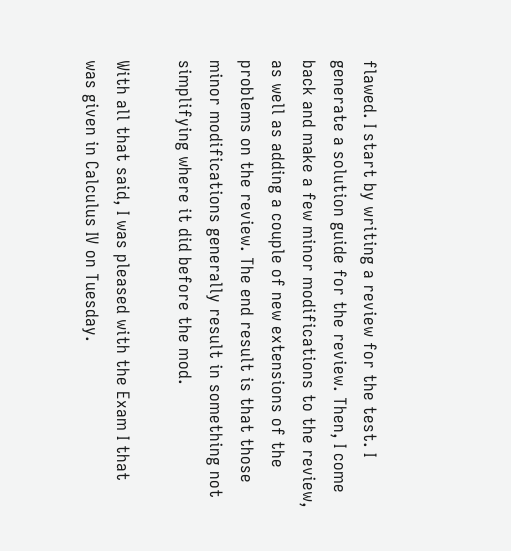flawed. I start by writing a review for the test. I generate a solution guide for the review. Then, I come back and make a few minor modifications to the review, as well as adding a couple of new extensions of the problems on the review. The end result is that those minor modifications generally result in something not simplifying where it did before the mod.

With all that said, I was pleased with the Exam I that was given in Calculus IV on Tuesday.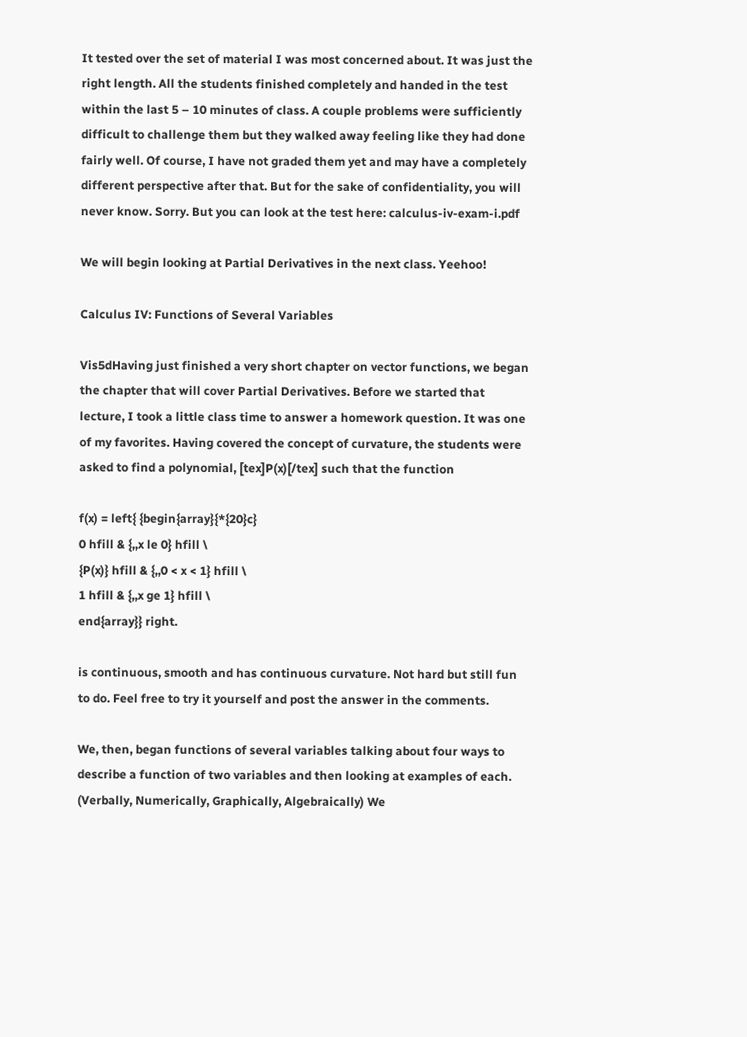It tested over the set of material I was most concerned about. It was just the right length. All the students finished completely and handed in the test within the last 5 – 10 minutes of class. A couple problems were sufficiently difficult to challenge them but they walked away feeling like they had done fairly well. Of course, I have not graded them yet and may have a completely different perspective after that. But for the sake of confidentiality, you will never know. Sorry. But you can look at the test here: calculus-iv-exam-i.pdf

We will begin looking at Partial Derivatives in the next class. Yeehoo!

Calculus IV: Functions of Several Variables

Vis5dHaving just finished a very short chapter on vector functions, we began the chapter that will cover Partial Derivatives. Before we started that lecture, I took a little class time to answer a homework question. It was one of my favorites. Having covered the concept of curvature, the students were asked to find a polynomial, [tex]P(x)[/tex] such that the function

f(x) = left{ {begin{array}{*{20}c}
0 hfill & {,,x le 0} hfill \
{P(x)} hfill & {,,0 < x < 1} hfill \
1 hfill & {,,x ge 1} hfill \
end{array}} right.

is continuous, smooth and has continuous curvature. Not hard but still fun to do. Feel free to try it yourself and post the answer in the comments.

We, then, began functions of several variables talking about four ways to describe a function of two variables and then looking at examples of each. (Verbally, Numerically, Graphically, Algebraically) We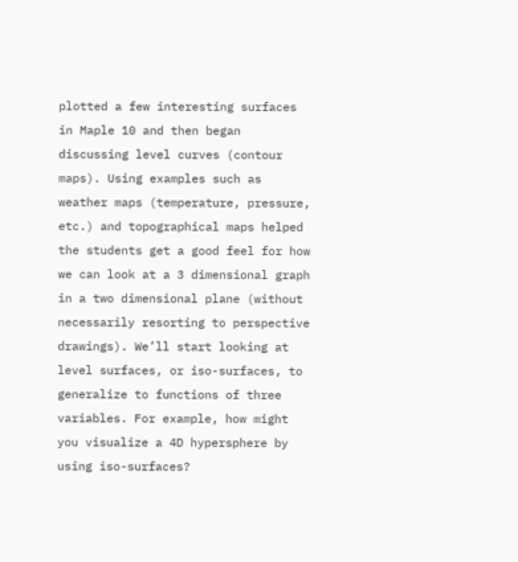plotted a few interesting surfaces in Maple 10 and then began discussing level curves (contour maps). Using examples such as weather maps (temperature, pressure, etc.) and topographical maps helped the students get a good feel for how we can look at a 3 dimensional graph in a two dimensional plane (without necessarily resorting to perspective drawings). We’ll start looking at level surfaces, or iso-surfaces, to generalize to functions of three variables. For example, how might you visualize a 4D hypersphere by using iso-surfaces?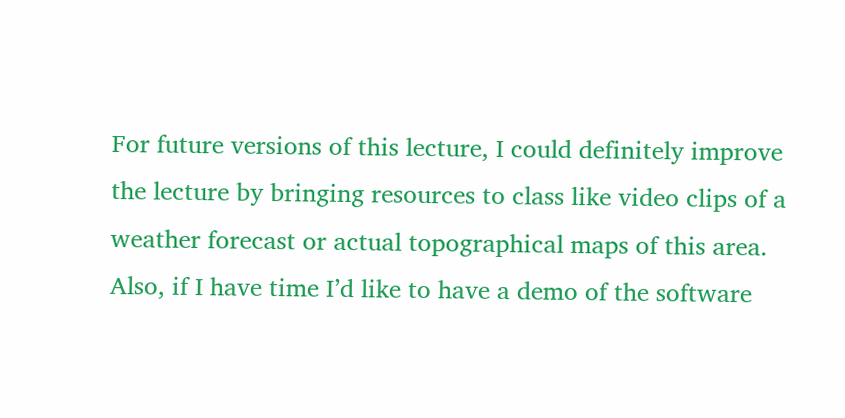For future versions of this lecture, I could definitely improve the lecture by bringing resources to class like video clips of a weather forecast or actual topographical maps of this area. Also, if I have time I’d like to have a demo of the software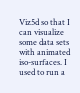Viz5d so that I can visualize some data sets with animated iso-surfaces. I used to run a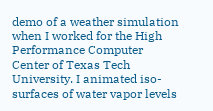demo of a weather simulation when I worked for the High Performance Computer Center of Texas Tech University. I animated iso-surfaces of water vapor levels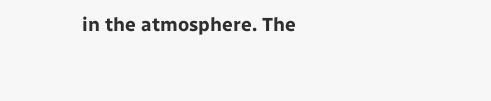in the atmosphere. The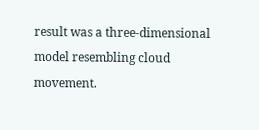result was a three-dimensional model resembling cloud movement.